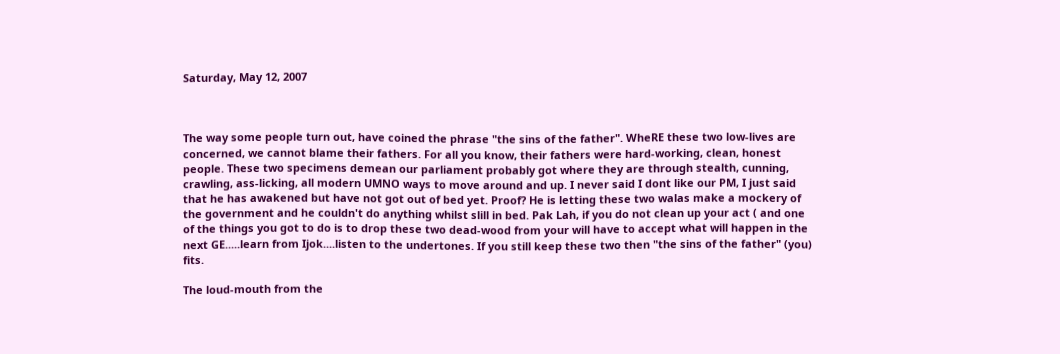Saturday, May 12, 2007



The way some people turn out, have coined the phrase "the sins of the father". WheRE these two low-lives are concerned, we cannot blame their fathers. For all you know, their fathers were hard-working, clean, honest people. These two specimens demean our parliament probably got where they are through stealth, cunning, crawling, ass-licking, all modern UMNO ways to move around and up. I never said I dont like our PM, I just said that he has awakened but have not got out of bed yet. Proof? He is letting these two walas make a mockery of the government and he couldn't do anything whilst slill in bed. Pak Lah, if you do not clean up your act ( and one of the things you got to do is to drop these two dead-wood from your will have to accept what will happen in the next GE.....learn from Ijok....listen to the undertones. If you still keep these two then "the sins of the father" (you) fits.

The loud-mouth from the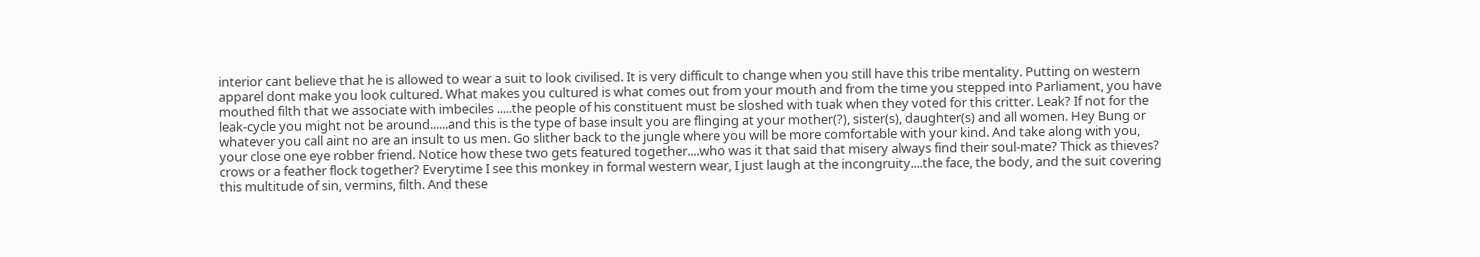interior cant believe that he is allowed to wear a suit to look civilised. It is very difficult to change when you still have this tribe mentality. Putting on western apparel dont make you look cultured. What makes you cultured is what comes out from your mouth and from the time you stepped into Parliament, you have mouthed filth that we associate with imbeciles .....the people of his constituent must be sloshed with tuak when they voted for this critter. Leak? If not for the leak-cycle you might not be around......and this is the type of base insult you are flinging at your mother(?), sister(s), daughter(s) and all women. Hey Bung or whatever you call aint no are an insult to us men. Go slither back to the jungle where you will be more comfortable with your kind. And take along with you, your close one eye robber friend. Notice how these two gets featured together....who was it that said that misery always find their soul-mate? Thick as thieves? crows or a feather flock together? Everytime I see this monkey in formal western wear, I just laugh at the incongruity....the face, the body, and the suit covering this multitude of sin, vermins, filth. And these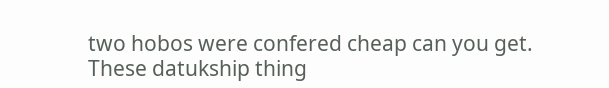two hobos were confered cheap can you get. These datukship thing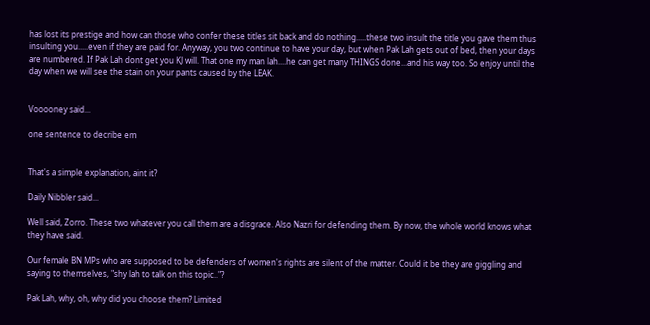has lost its prestige and how can those who confer these titles sit back and do nothing.....these two insult the title you gave them thus insulting you.....even if they are paid for. Anyway, you two continue to have your day, but when Pak Lah gets out of bed, then your days are numbered. If Pak Lah dont get you KJ will. That one my man lah....he can get many THINGS done...and his way too. So enjoy until the day when we will see the stain on your pants caused by the LEAK.


Vooooney said...

one sentence to decribe em


That's a simple explanation, aint it?

Daily Nibbler said...

Well said, Zorro. These two whatever you call them are a disgrace. Also Nazri for defending them. By now, the whole world knows what they have said.

Our female BN MPs who are supposed to be defenders of women's rights are silent of the matter. Could it be they are giggling and saying to themselves, "shy lah to talk on this topic.."?

Pak Lah, why, oh, why did you choose them? Limited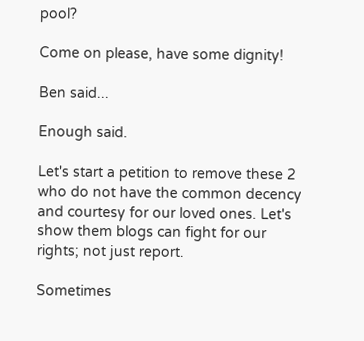pool?

Come on please, have some dignity!

Ben said...

Enough said.

Let's start a petition to remove these 2 who do not have the common decency and courtesy for our loved ones. Let's show them blogs can fight for our rights; not just report.

Sometimes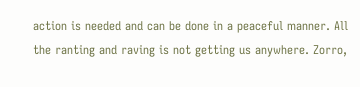action is needed and can be done in a peaceful manner. All the ranting and raving is not getting us anywhere. Zorro,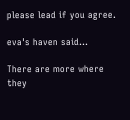please lead if you agree.

eva's haven said...

There are more where they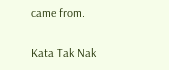came from.

Kata Tak Nak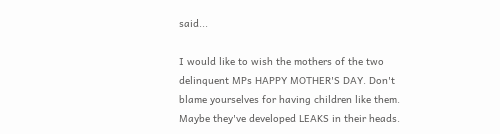said...

I would like to wish the mothers of the two delinquent MPs HAPPY MOTHER'S DAY. Don't blame yourselves for having children like them. Maybe they've developed LEAKS in their heads.